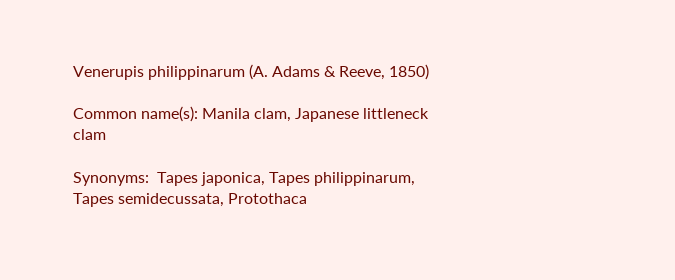Venerupis philippinarum (A. Adams & Reeve, 1850)

Common name(s): Manila clam, Japanese littleneck clam

Synonyms:  Tapes japonica, Tapes philippinarum, Tapes semidecussata, Protothaca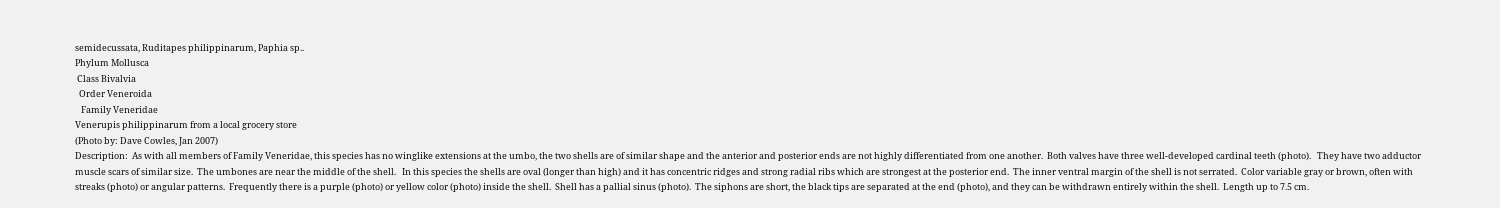semidecussata, Ruditapes philippinarum, Paphia sp..
Phylum Mollusca
 Class Bivalvia
  Order Veneroida
   Family Veneridae
Venerupis philippinarum from a local grocery store
(Photo by: Dave Cowles, Jan 2007)
Description:  As with all members of Family Veneridae, this species has no winglike extensions at the umbo, the two shells are of similar shape and the anterior and posterior ends are not highly differentiated from one another.  Both valves have three well-developed cardinal teeth (photo).   They have two adductor muscle scars of similar size.  The umbones are near the middle of the shell.   In this species the shells are oval (longer than high) and it has concentric ridges and strong radial ribs which are strongest at the posterior end.  The inner ventral margin of the shell is not serrated.  Color variable gray or brown, often with streaks (photo) or angular patterns.  Frequently there is a purple (photo) or yellow color (photo) inside the shell.  Shell has a pallial sinus (photo).  The siphons are short, the black tips are separated at the end (photo), and they can be withdrawn entirely within the shell.  Length up to 7.5 cm.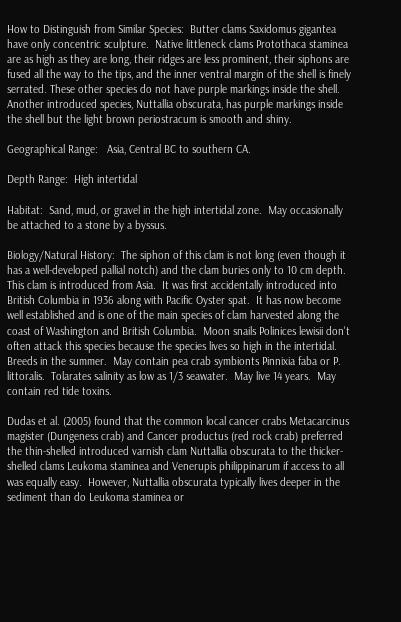How to Distinguish from Similar Species:  Butter clams Saxidomus gigantea have only concentric sculpture.  Native littleneck clams Protothaca staminea are as high as they are long, their ridges are less prominent, their siphons are fused all the way to the tips, and the inner ventral margin of the shell is finely serrated. These other species do not have purple markings inside the shell.  Another introduced species, Nuttallia obscurata, has purple markings inside the shell but the light brown periostracum is smooth and shiny.

Geographical Range:   Asia, Central BC to southern CA.

Depth Range:  High intertidal

Habitat:  Sand, mud, or gravel in the high intertidal zone.  May occasionally be attached to a stone by a byssus.

Biology/Natural History:  The siphon of this clam is not long (even though it has a well-developed pallial notch) and the clam buries only to 10 cm depth.  This clam is introduced from Asia.  It was first accidentally introduced into British Columbia in 1936 along with Pacific Oyster spat.  It has now become well established and is one of the main species of clam harvested along the coast of Washington and British Columbia.  Moon snails Polinices lewisii don't often attack this species because the species lives so high in the intertidal.  Breeds in the summer.  May contain pea crab symbionts Pinnixia faba or P. littoralis.  Tolarates salinity as low as 1/3 seawater.  May live 14 years.  May contain red tide toxins.

Dudas et al. (2005) found that the common local cancer crabs Metacarcinus magister (Dungeness crab) and Cancer productus (red rock crab) preferred the thin-shelled introduced varnish clam Nuttallia obscurata to the thicker-shelled clams Leukoma staminea and Venerupis philippinarum if access to all was equally easy.  However, Nuttallia obscurata typically lives deeper in the sediment than do Leukoma staminea or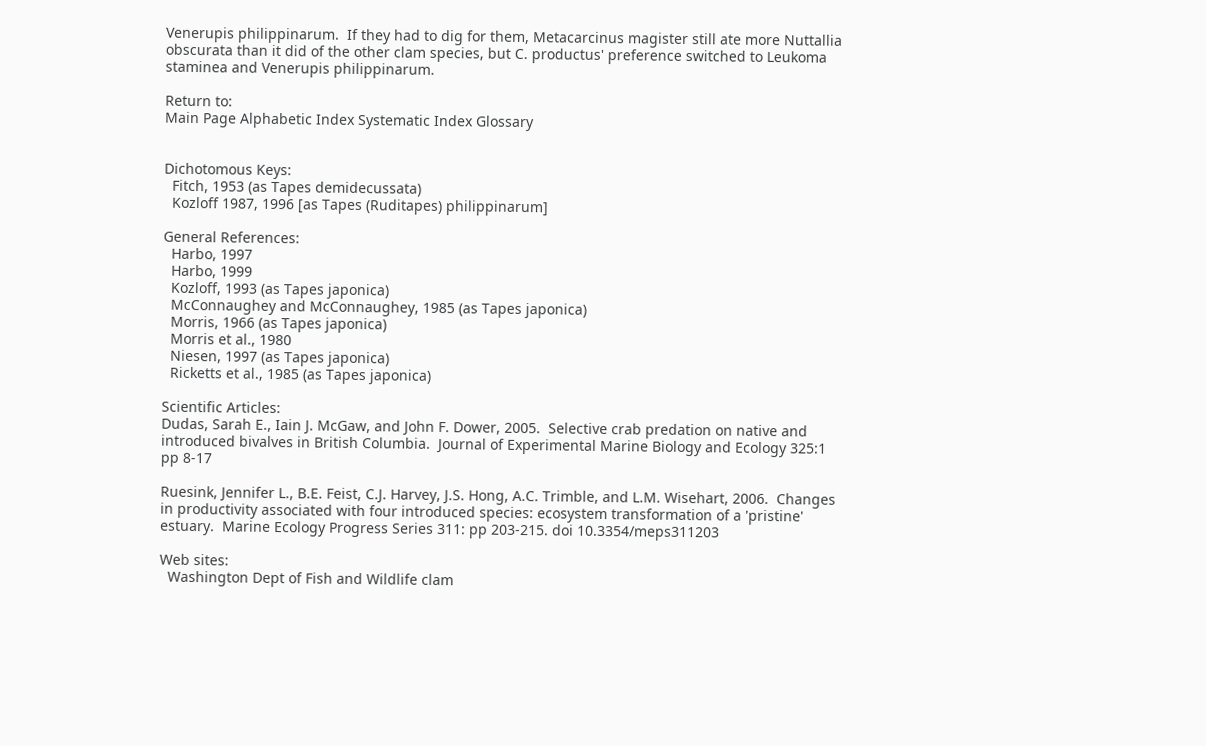Venerupis philippinarum.  If they had to dig for them, Metacarcinus magister still ate more Nuttallia obscurata than it did of the other clam species, but C. productus' preference switched to Leukoma staminea and Venerupis philippinarum.

Return to:
Main Page Alphabetic Index Systematic Index Glossary


Dichotomous Keys:
  Fitch, 1953 (as Tapes demidecussata)
  Kozloff 1987, 1996 [as Tapes (Ruditapes) philippinarum]

General References:
  Harbo, 1997
  Harbo, 1999
  Kozloff, 1993 (as Tapes japonica)
  McConnaughey and McConnaughey, 1985 (as Tapes japonica)
  Morris, 1966 (as Tapes japonica)
  Morris et al., 1980
  Niesen, 1997 (as Tapes japonica)
  Ricketts et al., 1985 (as Tapes japonica)

Scientific Articles:
Dudas, Sarah E., Iain J. McGaw, and John F. Dower, 2005.  Selective crab predation on native and introduced bivalves in British Columbia.  Journal of Experimental Marine Biology and Ecology 325:1 pp 8-17

Ruesink, Jennifer L., B.E. Feist, C.J. Harvey, J.S. Hong, A.C. Trimble, and L.M. Wisehart, 2006.  Changes in productivity associated with four introduced species: ecosystem transformation of a 'pristine' estuary.  Marine Ecology Progress Series 311: pp 203-215. doi 10.3354/meps311203

Web sites:
  Washington Dept of Fish and Wildlife clam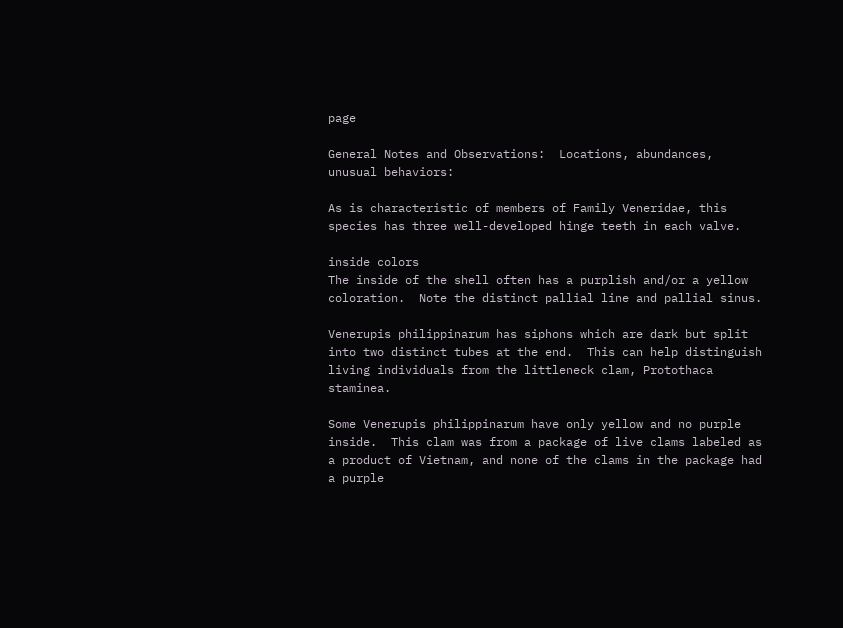page

General Notes and Observations:  Locations, abundances, unusual behaviors:

As is characteristic of members of Family Veneridae, this species has three well-developed hinge teeth in each valve.

inside colors
The inside of the shell often has a purplish and/or a yellow coloration.  Note the distinct pallial line and pallial sinus.

Venerupis philippinarum has siphons which are dark but split into two distinct tubes at the end.  This can help distinguish living individuals from the littleneck clam, Protothaca staminea.

Some Venerupis philippinarum have only yellow and no purple inside.  This clam was from a package of live clams labeled as a product of Vietnam, and none of the clams in the package had a purple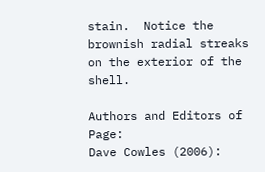stain.  Notice the brownish radial streaks on the exterior of the shell.

Authors and Editors of Page:
Dave Cowles (2006):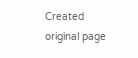Created original page